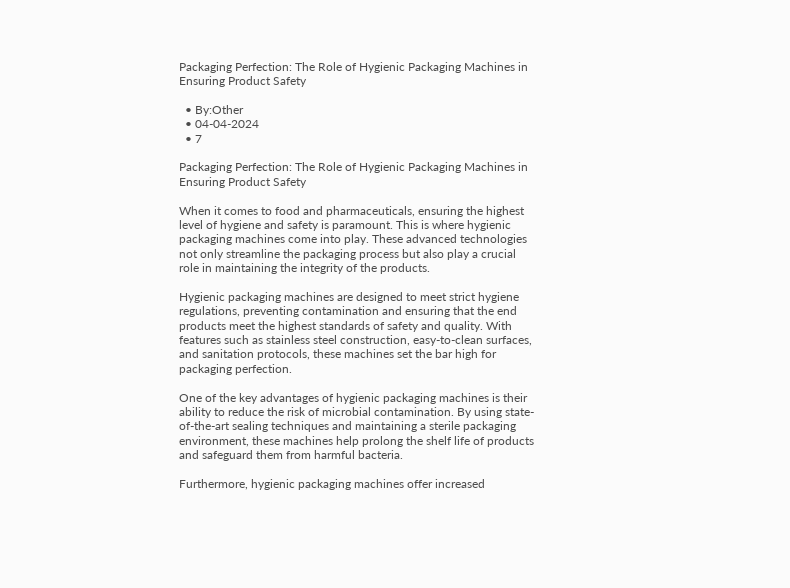Packaging Perfection: The Role of Hygienic Packaging Machines in Ensuring Product Safety

  • By:Other
  • 04-04-2024
  • 7

Packaging Perfection: The Role of Hygienic Packaging Machines in Ensuring Product Safety

When it comes to food and pharmaceuticals, ensuring the highest level of hygiene and safety is paramount. This is where hygienic packaging machines come into play. These advanced technologies not only streamline the packaging process but also play a crucial role in maintaining the integrity of the products.

Hygienic packaging machines are designed to meet strict hygiene regulations, preventing contamination and ensuring that the end products meet the highest standards of safety and quality. With features such as stainless steel construction, easy-to-clean surfaces, and sanitation protocols, these machines set the bar high for packaging perfection.

One of the key advantages of hygienic packaging machines is their ability to reduce the risk of microbial contamination. By using state-of-the-art sealing techniques and maintaining a sterile packaging environment, these machines help prolong the shelf life of products and safeguard them from harmful bacteria.

Furthermore, hygienic packaging machines offer increased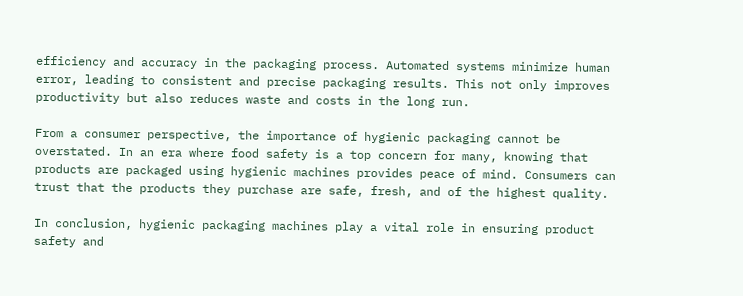efficiency and accuracy in the packaging process. Automated systems minimize human error, leading to consistent and precise packaging results. This not only improves productivity but also reduces waste and costs in the long run.

From a consumer perspective, the importance of hygienic packaging cannot be overstated. In an era where food safety is a top concern for many, knowing that products are packaged using hygienic machines provides peace of mind. Consumers can trust that the products they purchase are safe, fresh, and of the highest quality.

In conclusion, hygienic packaging machines play a vital role in ensuring product safety and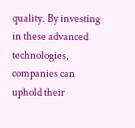quality. By investing in these advanced technologies, companies can uphold their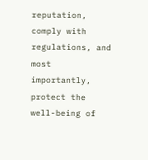reputation, comply with regulations, and most importantly, protect the well-being of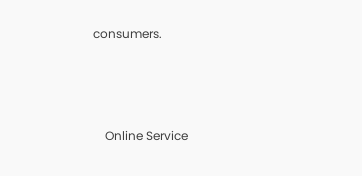consumers.




    Online Service